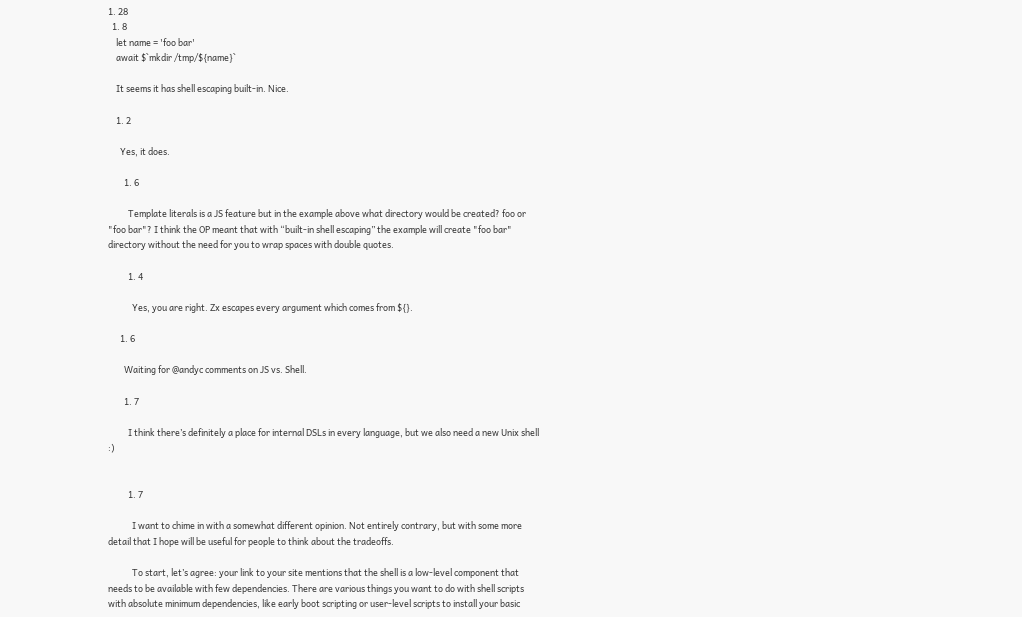1. 28
  1. 8
    let name = 'foo bar'
    await $`mkdir /tmp/${name}`

    It seems it has shell escaping built-in. Nice.

    1. 2

      Yes, it does.

        1. 6

          Template literals is a JS feature but in the example above what directory would be created? foo or "foo bar"? I think the OP meant that with “built-in shell escaping” the example will create "foo bar" directory without the need for you to wrap spaces with double quotes.

          1. 4

            Yes, you are right. Zx escapes every argument which comes from ${}.

      1. 6

        Waiting for @andyc comments on JS vs. Shell.

        1. 7

          I think there’s definitely a place for internal DSLs in every language, but we also need a new Unix shell :)


          1. 7

            I want to chime in with a somewhat different opinion. Not entirely contrary, but with some more detail that I hope will be useful for people to think about the tradeoffs.

            To start, let’s agree: your link to your site mentions that the shell is a low-level component that needs to be available with few dependencies. There are various things you want to do with shell scripts with absolute minimum dependencies, like early boot scripting or user-level scripts to install your basic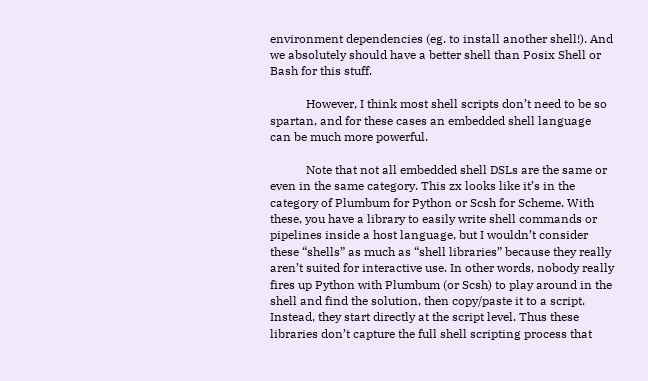environment dependencies (eg. to install another shell!). And we absolutely should have a better shell than Posix Shell or Bash for this stuff.

            However, I think most shell scripts don’t need to be so spartan, and for these cases an embedded shell language can be much more powerful.

            Note that not all embedded shell DSLs are the same or even in the same category. This zx looks like it’s in the category of Plumbum for Python or Scsh for Scheme. With these, you have a library to easily write shell commands or pipelines inside a host language, but I wouldn’t consider these “shells” as much as “shell libraries” because they really aren’t suited for interactive use. In other words, nobody really fires up Python with Plumbum (or Scsh) to play around in the shell and find the solution, then copy/paste it to a script. Instead, they start directly at the script level. Thus these libraries don’t capture the full shell scripting process that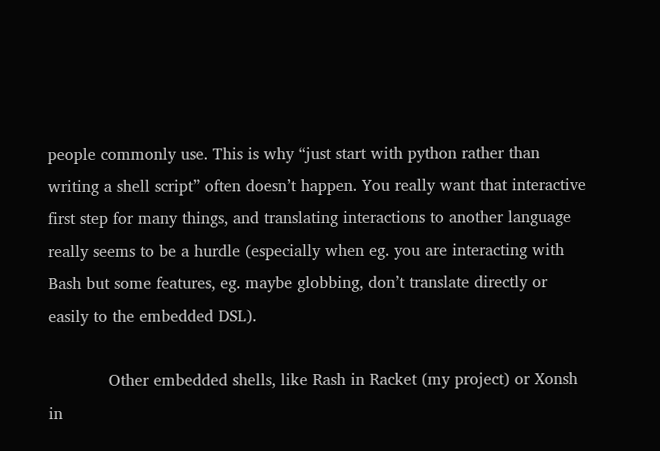people commonly use. This is why “just start with python rather than writing a shell script” often doesn’t happen. You really want that interactive first step for many things, and translating interactions to another language really seems to be a hurdle (especially when eg. you are interacting with Bash but some features, eg. maybe globbing, don’t translate directly or easily to the embedded DSL).

            Other embedded shells, like Rash in Racket (my project) or Xonsh in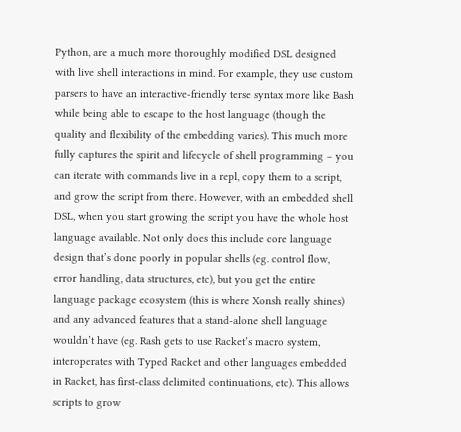Python, are a much more thoroughly modified DSL designed with live shell interactions in mind. For example, they use custom parsers to have an interactive-friendly terse syntax more like Bash while being able to escape to the host language (though the quality and flexibility of the embedding varies). This much more fully captures the spirit and lifecycle of shell programming – you can iterate with commands live in a repl, copy them to a script, and grow the script from there. However, with an embedded shell DSL, when you start growing the script you have the whole host language available. Not only does this include core language design that’s done poorly in popular shells (eg. control flow, error handling, data structures, etc), but you get the entire language package ecosystem (this is where Xonsh really shines) and any advanced features that a stand-alone shell language wouldn’t have (eg. Rash gets to use Racket’s macro system, interoperates with Typed Racket and other languages embedded in Racket, has first-class delimited continuations, etc). This allows scripts to grow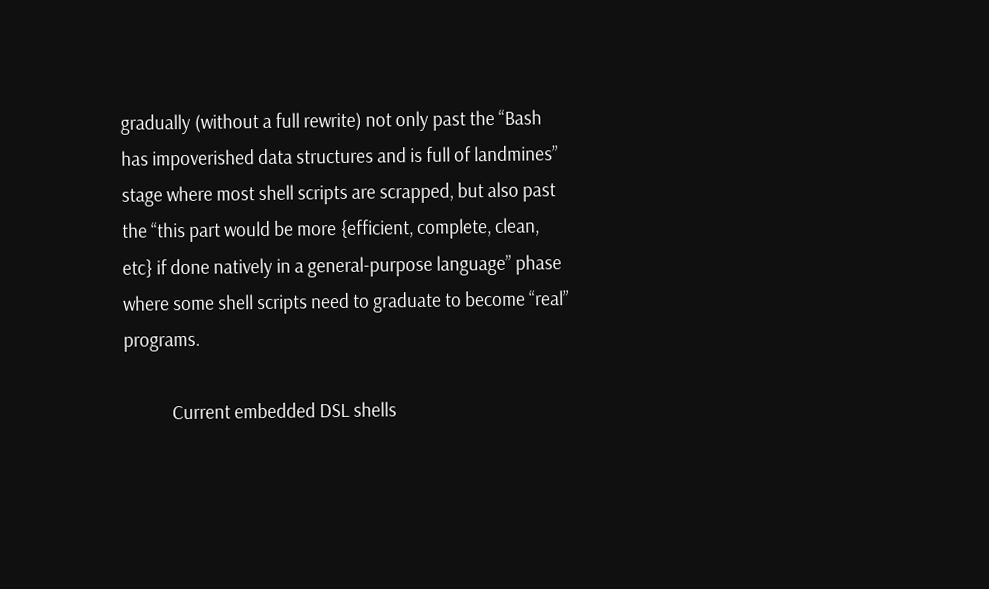gradually (without a full rewrite) not only past the “Bash has impoverished data structures and is full of landmines” stage where most shell scripts are scrapped, but also past the “this part would be more {efficient, complete, clean, etc} if done natively in a general-purpose language” phase where some shell scripts need to graduate to become “real” programs.

            Current embedded DSL shells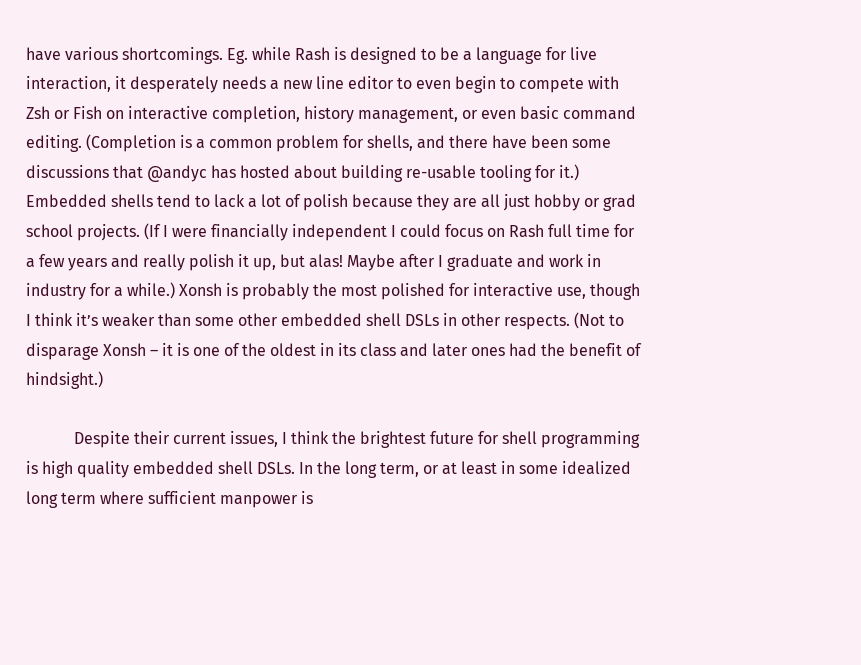have various shortcomings. Eg. while Rash is designed to be a language for live interaction, it desperately needs a new line editor to even begin to compete with Zsh or Fish on interactive completion, history management, or even basic command editing. (Completion is a common problem for shells, and there have been some discussions that @andyc has hosted about building re-usable tooling for it.) Embedded shells tend to lack a lot of polish because they are all just hobby or grad school projects. (If I were financially independent I could focus on Rash full time for a few years and really polish it up, but alas! Maybe after I graduate and work in industry for a while.) Xonsh is probably the most polished for interactive use, though I think it’s weaker than some other embedded shell DSLs in other respects. (Not to disparage Xonsh – it is one of the oldest in its class and later ones had the benefit of hindsight.)

            Despite their current issues, I think the brightest future for shell programming is high quality embedded shell DSLs. In the long term, or at least in some idealized long term where sufficient manpower is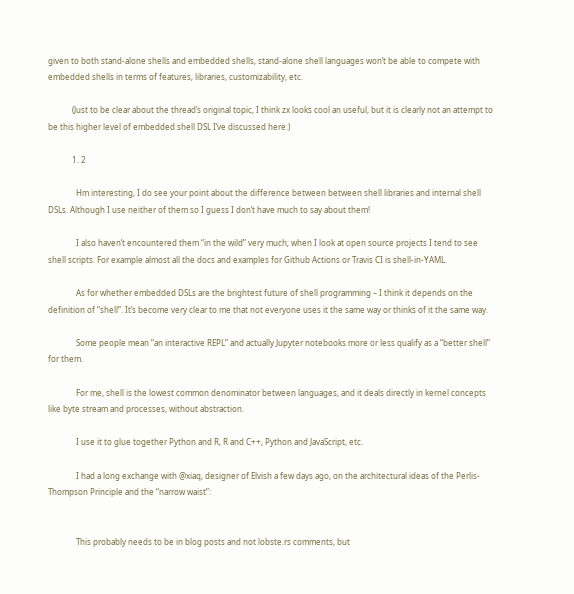given to both stand-alone shells and embedded shells, stand-alone shell languages won’t be able to compete with embedded shells in terms of features, libraries, customizability, etc.

            (Just to be clear about the thread’s original topic, I think zx looks cool an useful, but it is clearly not an attempt to be this higher level of embedded shell DSL I’ve discussed here.)

            1. 2

              Hm interesting, I do see your point about the difference between between shell libraries and internal shell DSLs. Although I use neither of them so I guess I don’t have much to say about them!

              I also haven’t encountered them “in the wild” very much; when I look at open source projects I tend to see shell scripts. For example almost all the docs and examples for Github Actions or Travis CI is shell-in-YAML.

              As for whether embedded DSLs are the brightest future of shell programming – I think it depends on the definition of “shell”. It’s become very clear to me that not everyone uses it the same way or thinks of it the same way.

              Some people mean “an interactive REPL” and actually Jupyter notebooks more or less qualify as a “better shell” for them.

              For me, shell is the lowest common denominator between languages, and it deals directly in kernel concepts like byte stream and processes, without abstraction.

              I use it to glue together Python and R, R and C++, Python and JavaScript, etc.

              I had a long exchange with @xiaq, designer of Elvish a few days ago, on the architectural ideas of the Perlis-Thompson Principle and the “narrow waist”:


              This probably needs to be in blog posts and not lobste.rs comments, but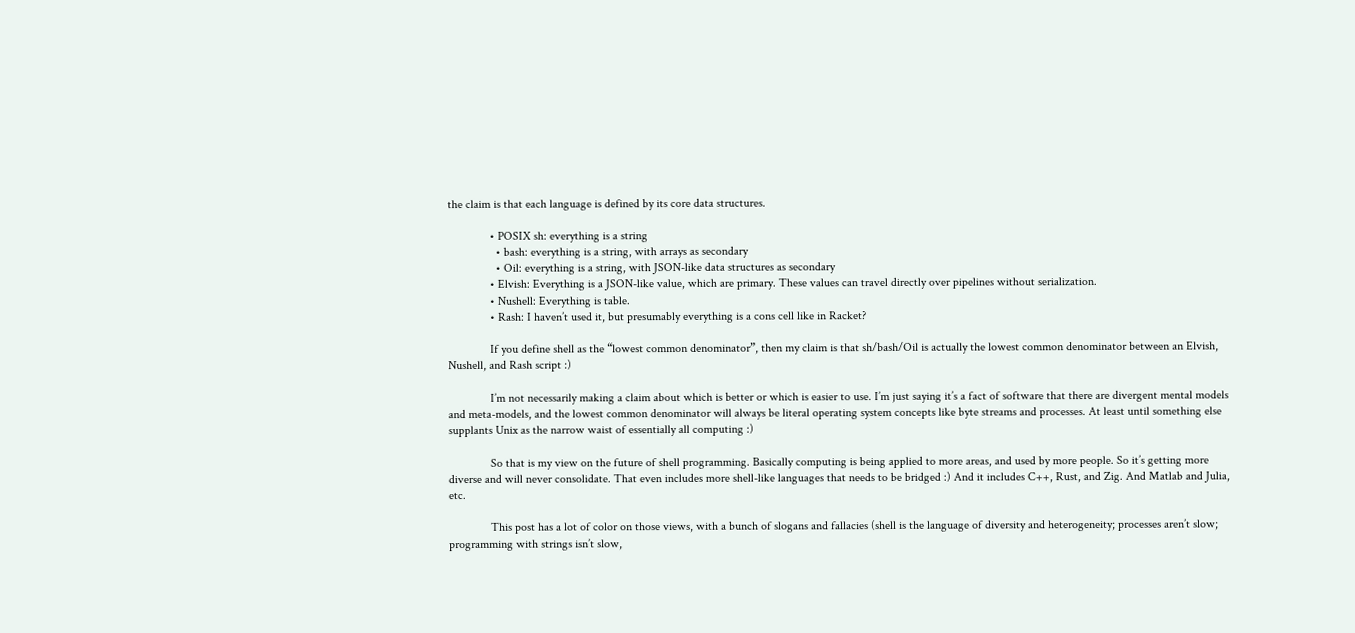the claim is that each language is defined by its core data structures.

              • POSIX sh: everything is a string
                • bash: everything is a string, with arrays as secondary
                • Oil: everything is a string, with JSON-like data structures as secondary
              • Elvish: Everything is a JSON-like value, which are primary. These values can travel directly over pipelines without serialization.
              • Nushell: Everything is table.
              • Rash: I haven’t used it, but presumably everything is a cons cell like in Racket?

              If you define shell as the “lowest common denominator”, then my claim is that sh/bash/Oil is actually the lowest common denominator between an Elvish, Nushell, and Rash script :)

              I’m not necessarily making a claim about which is better or which is easier to use. I’m just saying it’s a fact of software that there are divergent mental models and meta-models, and the lowest common denominator will always be literal operating system concepts like byte streams and processes. At least until something else supplants Unix as the narrow waist of essentially all computing :)

              So that is my view on the future of shell programming. Basically computing is being applied to more areas, and used by more people. So it’s getting more diverse and will never consolidate. That even includes more shell-like languages that needs to be bridged :) And it includes C++, Rust, and Zig. And Matlab and Julia, etc.

              This post has a lot of color on those views, with a bunch of slogans and fallacies (shell is the language of diversity and heterogeneity; processes aren’t slow; programming with strings isn’t slow,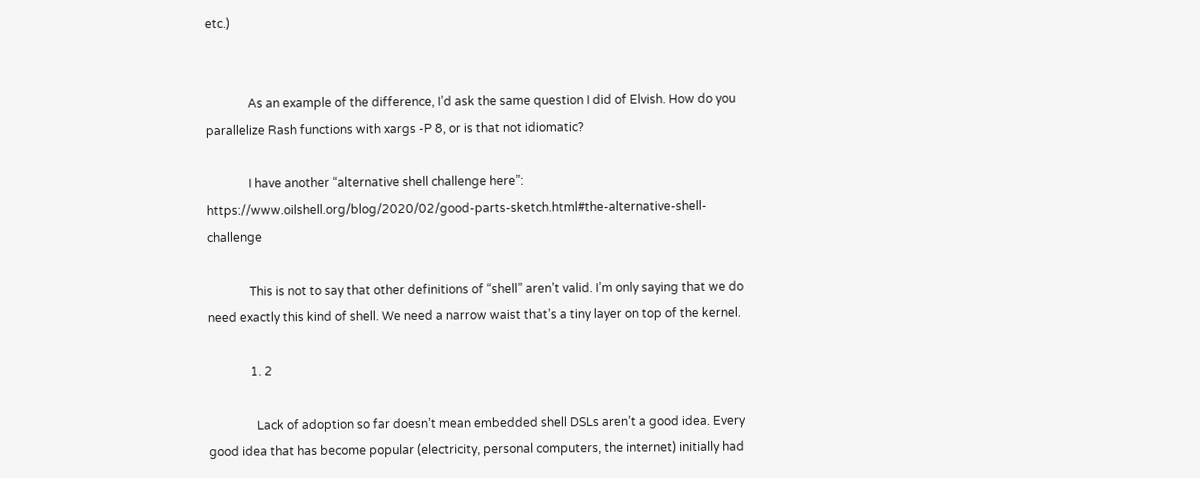etc.)


              As an example of the difference, I’d ask the same question I did of Elvish. How do you parallelize Rash functions with xargs -P 8, or is that not idiomatic?

              I have another “alternative shell challenge here”: https://www.oilshell.org/blog/2020/02/good-parts-sketch.html#the-alternative-shell-challenge

              This is not to say that other definitions of “shell” aren’t valid. I’m only saying that we do need exactly this kind of shell. We need a narrow waist that’s a tiny layer on top of the kernel.

              1. 2

                Lack of adoption so far doesn’t mean embedded shell DSLs aren’t a good idea. Every good idea that has become popular (electricity, personal computers, the internet) initially had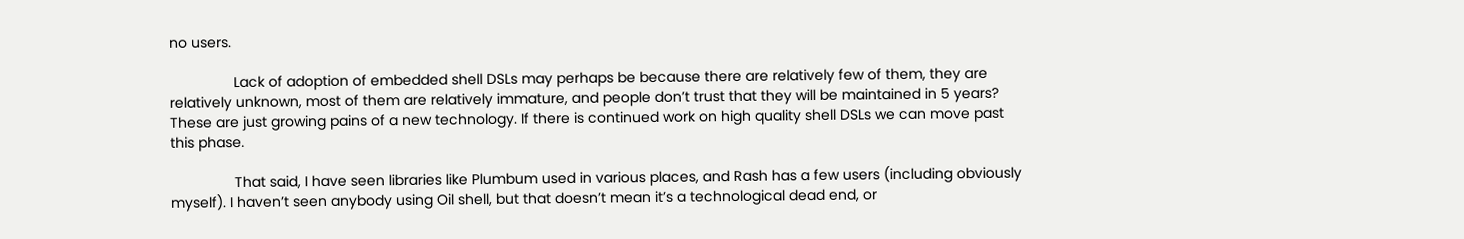no users.

                Lack of adoption of embedded shell DSLs may perhaps be because there are relatively few of them, they are relatively unknown, most of them are relatively immature, and people don’t trust that they will be maintained in 5 years? These are just growing pains of a new technology. If there is continued work on high quality shell DSLs we can move past this phase.

                That said, I have seen libraries like Plumbum used in various places, and Rash has a few users (including obviously myself). I haven’t seen anybody using Oil shell, but that doesn’t mean it’s a technological dead end, or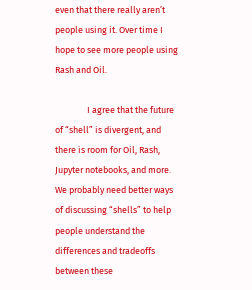even that there really aren’t people using it. Over time I hope to see more people using Rash and Oil.

                I agree that the future of “shell” is divergent, and there is room for Oil, Rash, Jupyter notebooks, and more. We probably need better ways of discussing “shells” to help people understand the differences and tradeoffs between these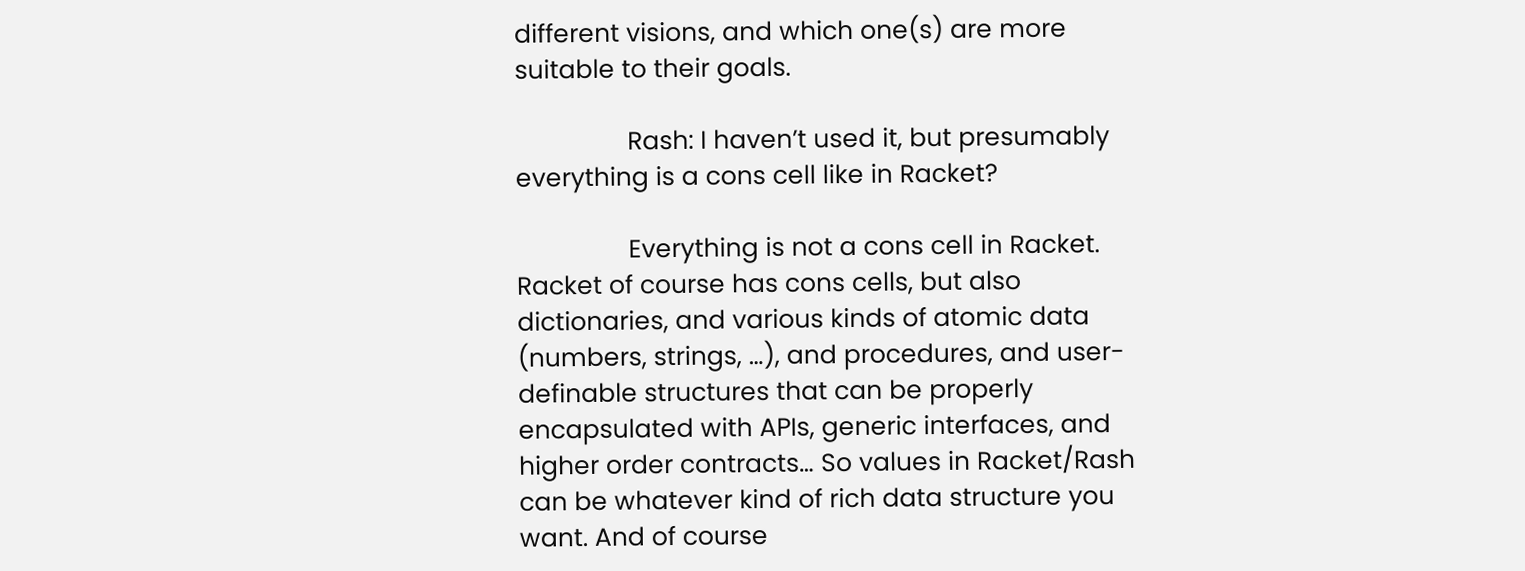different visions, and which one(s) are more suitable to their goals.

                Rash: I haven’t used it, but presumably everything is a cons cell like in Racket?

                Everything is not a cons cell in Racket. Racket of course has cons cells, but also dictionaries, and various kinds of atomic data (numbers, strings, …), and procedures, and user-definable structures that can be properly encapsulated with APIs, generic interfaces, and higher order contracts… So values in Racket/Rash can be whatever kind of rich data structure you want. And of course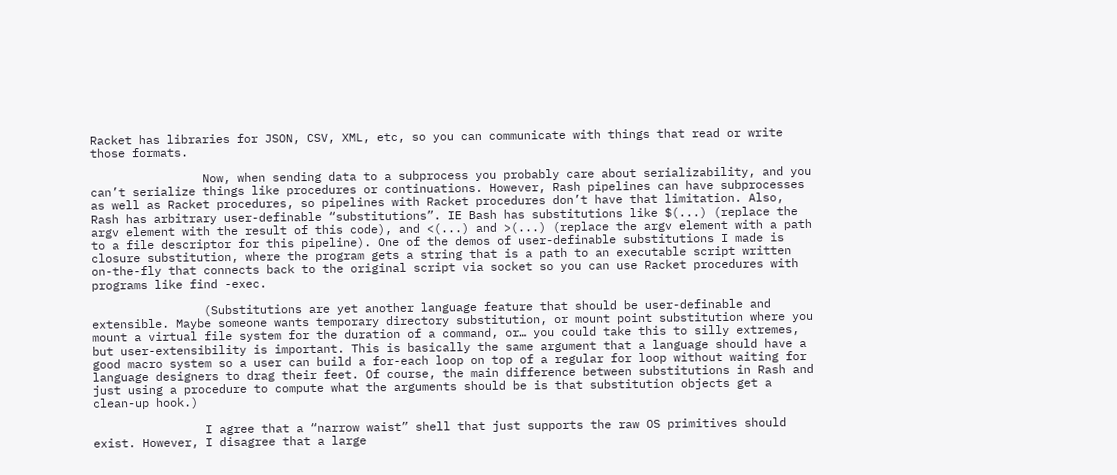Racket has libraries for JSON, CSV, XML, etc, so you can communicate with things that read or write those formats.

                Now, when sending data to a subprocess you probably care about serializability, and you can’t serialize things like procedures or continuations. However, Rash pipelines can have subprocesses as well as Racket procedures, so pipelines with Racket procedures don’t have that limitation. Also, Rash has arbitrary user-definable “substitutions”. IE Bash has substitutions like $(...) (replace the argv element with the result of this code), and <(...) and >(...) (replace the argv element with a path to a file descriptor for this pipeline). One of the demos of user-definable substitutions I made is closure substitution, where the program gets a string that is a path to an executable script written on-the-fly that connects back to the original script via socket so you can use Racket procedures with programs like find -exec.

                (Substitutions are yet another language feature that should be user-definable and extensible. Maybe someone wants temporary directory substitution, or mount point substitution where you mount a virtual file system for the duration of a command, or… you could take this to silly extremes, but user-extensibility is important. This is basically the same argument that a language should have a good macro system so a user can build a for-each loop on top of a regular for loop without waiting for language designers to drag their feet. Of course, the main difference between substitutions in Rash and just using a procedure to compute what the arguments should be is that substitution objects get a clean-up hook.)

                I agree that a “narrow waist” shell that just supports the raw OS primitives should exist. However, I disagree that a large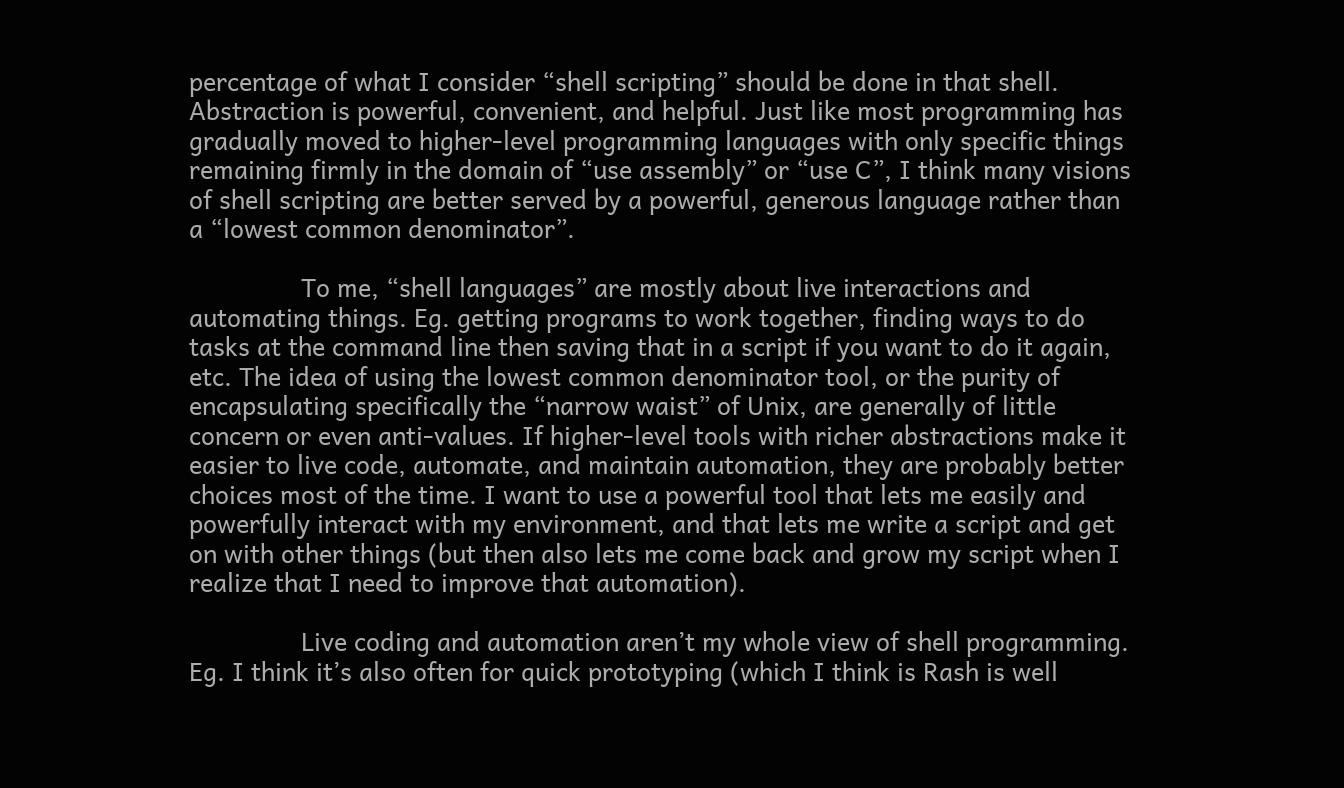percentage of what I consider “shell scripting” should be done in that shell. Abstraction is powerful, convenient, and helpful. Just like most programming has gradually moved to higher-level programming languages with only specific things remaining firmly in the domain of “use assembly” or “use C”, I think many visions of shell scripting are better served by a powerful, generous language rather than a “lowest common denominator”.

                To me, “shell languages” are mostly about live interactions and automating things. Eg. getting programs to work together, finding ways to do tasks at the command line then saving that in a script if you want to do it again, etc. The idea of using the lowest common denominator tool, or the purity of encapsulating specifically the “narrow waist” of Unix, are generally of little concern or even anti-values. If higher-level tools with richer abstractions make it easier to live code, automate, and maintain automation, they are probably better choices most of the time. I want to use a powerful tool that lets me easily and powerfully interact with my environment, and that lets me write a script and get on with other things (but then also lets me come back and grow my script when I realize that I need to improve that automation).

                Live coding and automation aren’t my whole view of shell programming. Eg. I think it’s also often for quick prototyping (which I think is Rash is well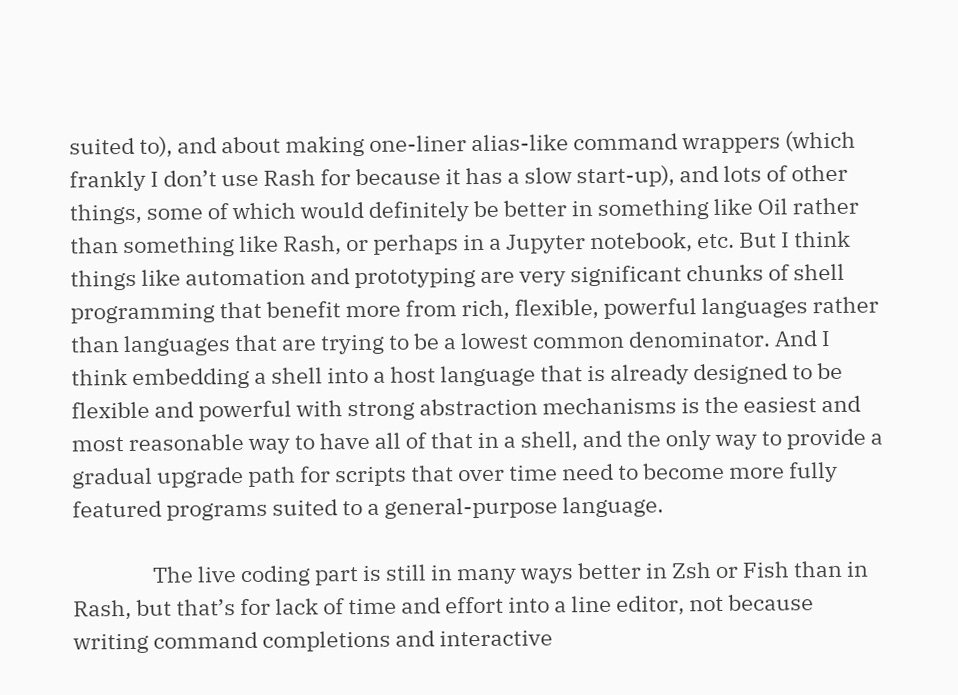suited to), and about making one-liner alias-like command wrappers (which frankly I don’t use Rash for because it has a slow start-up), and lots of other things, some of which would definitely be better in something like Oil rather than something like Rash, or perhaps in a Jupyter notebook, etc. But I think things like automation and prototyping are very significant chunks of shell programming that benefit more from rich, flexible, powerful languages rather than languages that are trying to be a lowest common denominator. And I think embedding a shell into a host language that is already designed to be flexible and powerful with strong abstraction mechanisms is the easiest and most reasonable way to have all of that in a shell, and the only way to provide a gradual upgrade path for scripts that over time need to become more fully featured programs suited to a general-purpose language.

                The live coding part is still in many ways better in Zsh or Fish than in Rash, but that’s for lack of time and effort into a line editor, not because writing command completions and interactive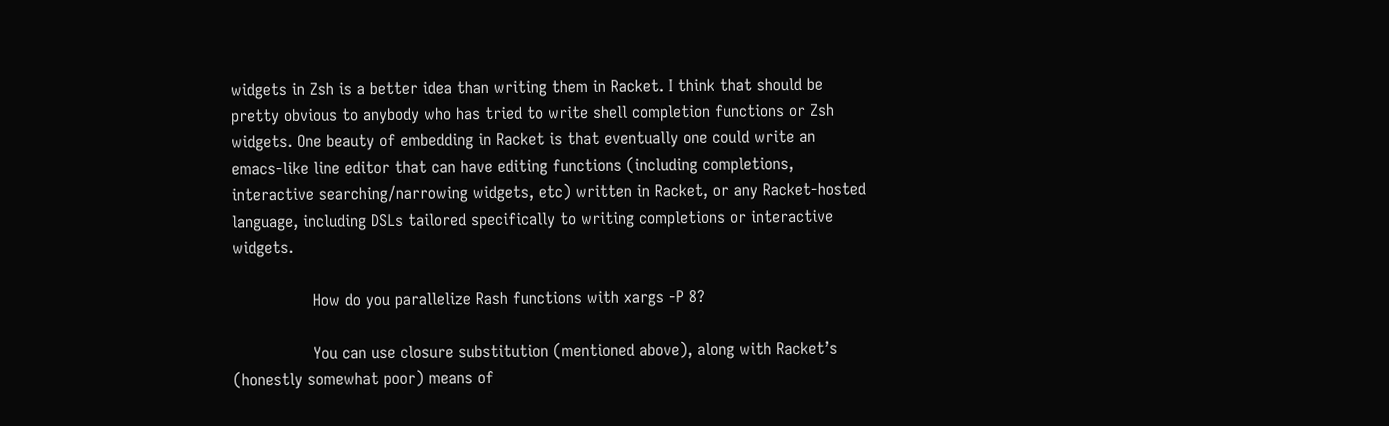widgets in Zsh is a better idea than writing them in Racket. I think that should be pretty obvious to anybody who has tried to write shell completion functions or Zsh widgets. One beauty of embedding in Racket is that eventually one could write an emacs-like line editor that can have editing functions (including completions, interactive searching/narrowing widgets, etc) written in Racket, or any Racket-hosted language, including DSLs tailored specifically to writing completions or interactive widgets.

                How do you parallelize Rash functions with xargs -P 8?

                You can use closure substitution (mentioned above), along with Racket’s (honestly somewhat poor) means of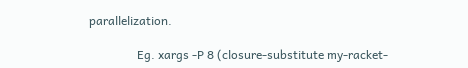parallelization.

                Eg. xargs -P 8 (closure-substitute my-racket-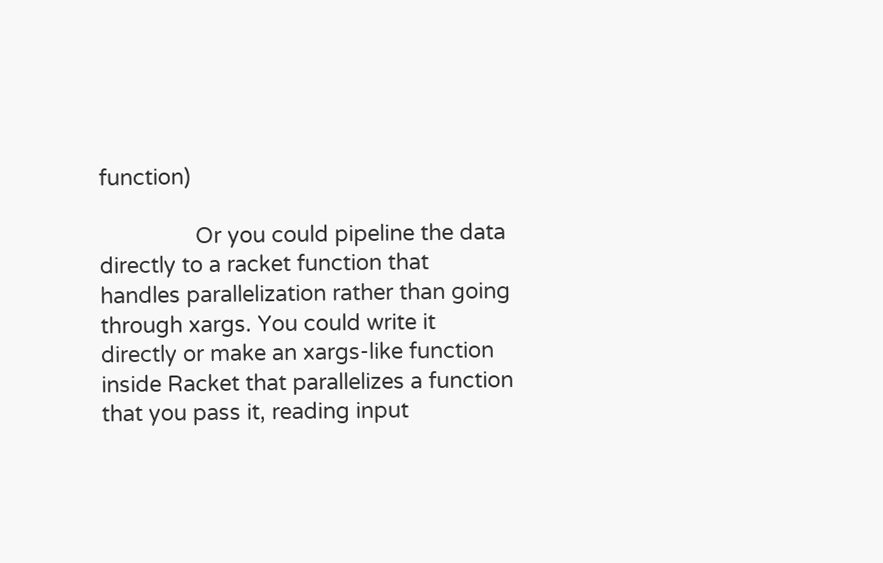function)

                Or you could pipeline the data directly to a racket function that handles parallelization rather than going through xargs. You could write it directly or make an xargs-like function inside Racket that parallelizes a function that you pass it, reading input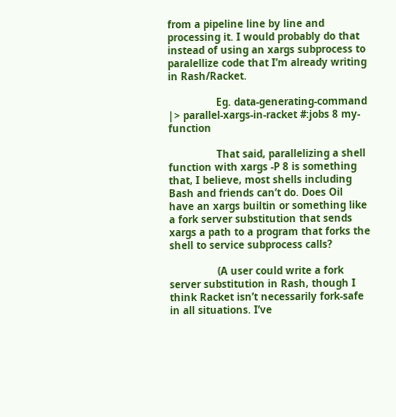from a pipeline line by line and processing it. I would probably do that instead of using an xargs subprocess to paralellize code that I’m already writing in Rash/Racket.

                Eg. data-generating-command |> parallel-xargs-in-racket #:jobs 8 my-function

                That said, parallelizing a shell function with xargs -P 8 is something that, I believe, most shells including Bash and friends can’t do. Does Oil have an xargs builtin or something like a fork server substitution that sends xargs a path to a program that forks the shell to service subprocess calls?

                (A user could write a fork server substitution in Rash, though I think Racket isn’t necessarily fork-safe in all situations. I’ve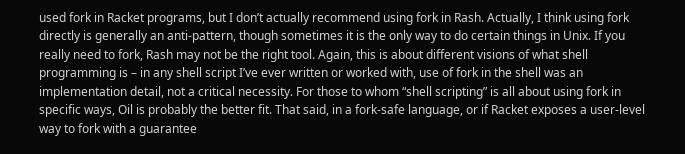used fork in Racket programs, but I don’t actually recommend using fork in Rash. Actually, I think using fork directly is generally an anti-pattern, though sometimes it is the only way to do certain things in Unix. If you really need to fork, Rash may not be the right tool. Again, this is about different visions of what shell programming is – in any shell script I’ve ever written or worked with, use of fork in the shell was an implementation detail, not a critical necessity. For those to whom “shell scripting” is all about using fork in specific ways, Oil is probably the better fit. That said, in a fork-safe language, or if Racket exposes a user-level way to fork with a guarantee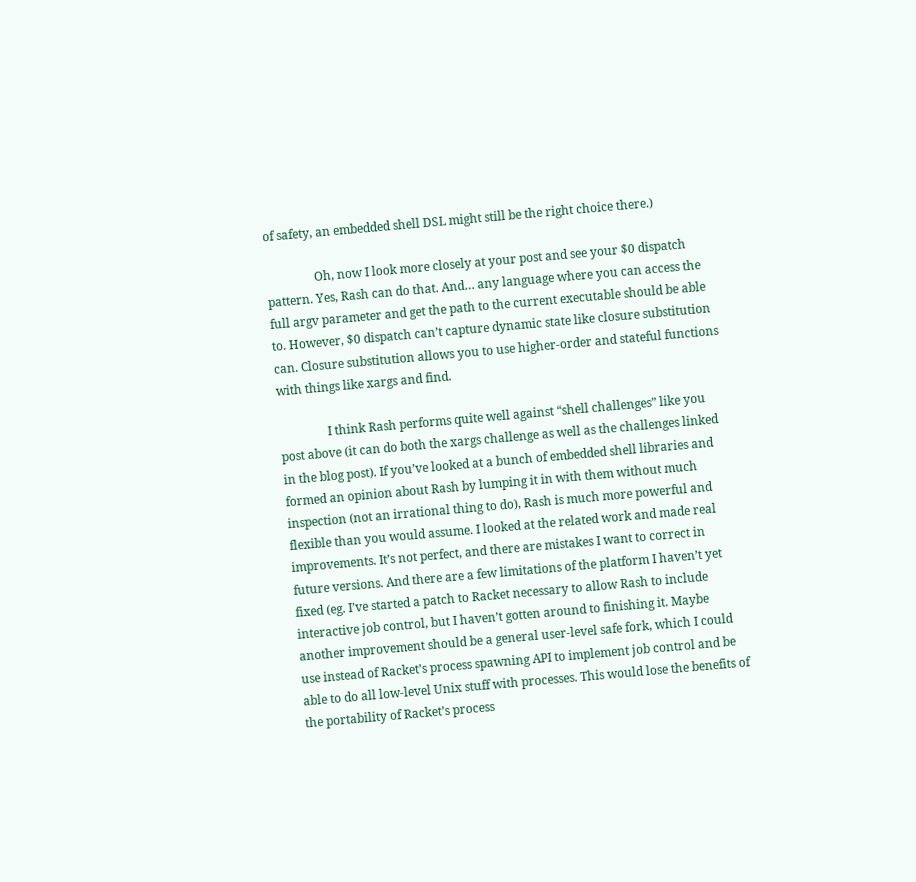of safety, an embedded shell DSL might still be the right choice there.)

                Oh, now I look more closely at your post and see your $0 dispatch pattern. Yes, Rash can do that. And… any language where you can access the full argv parameter and get the path to the current executable should be able to. However, $0 dispatch can’t capture dynamic state like closure substitution can. Closure substitution allows you to use higher-order and stateful functions with things like xargs and find.

                I think Rash performs quite well against “shell challenges” like you post above (it can do both the xargs challenge as well as the challenges linked in the blog post). If you’ve looked at a bunch of embedded shell libraries and formed an opinion about Rash by lumping it in with them without much inspection (not an irrational thing to do), Rash is much more powerful and flexible than you would assume. I looked at the related work and made real improvements. It’s not perfect, and there are mistakes I want to correct in future versions. And there are a few limitations of the platform I haven’t yet fixed (eg. I’ve started a patch to Racket necessary to allow Rash to include interactive job control, but I haven’t gotten around to finishing it. Maybe another improvement should be a general user-level safe fork, which I could use instead of Racket’s process spawning API to implement job control and be able to do all low-level Unix stuff with processes. This would lose the benefits of the portability of Racket’s process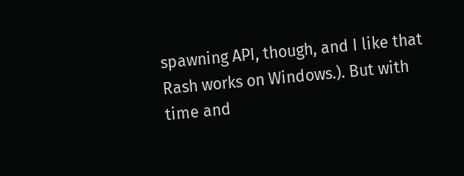spawning API, though, and I like that Rash works on Windows.). But with time and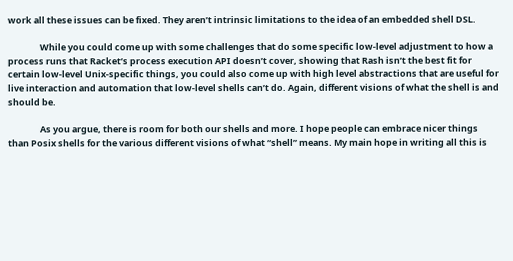work all these issues can be fixed. They aren’t intrinsic limitations to the idea of an embedded shell DSL.

                While you could come up with some challenges that do some specific low-level adjustment to how a process runs that Racket’s process execution API doesn’t cover, showing that Rash isn’t the best fit for certain low-level Unix-specific things, you could also come up with high level abstractions that are useful for live interaction and automation that low-level shells can’t do. Again, different visions of what the shell is and should be.

                As you argue, there is room for both our shells and more. I hope people can embrace nicer things than Posix shells for the various different visions of what “shell” means. My main hope in writing all this is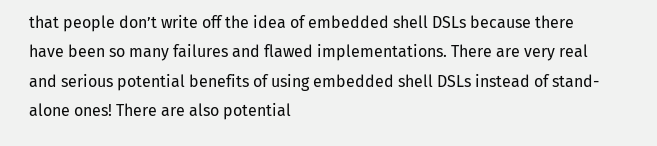that people don’t write off the idea of embedded shell DSLs because there have been so many failures and flawed implementations. There are very real and serious potential benefits of using embedded shell DSLs instead of stand-alone ones! There are also potential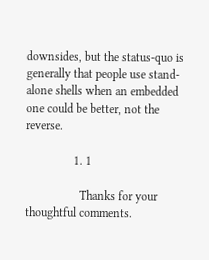downsides, but the status-quo is generally that people use stand-alone shells when an embedded one could be better, not the reverse.

                1. 1

                  Thanks for your thoughtful comments.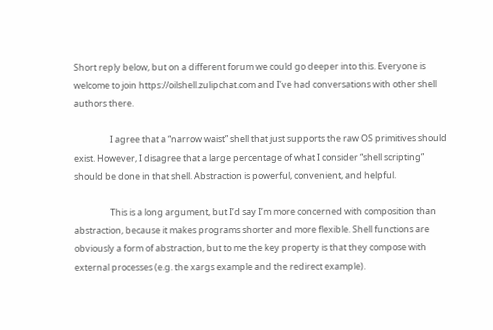Short reply below, but on a different forum we could go deeper into this. Everyone is welcome to join https://oilshell.zulipchat.com and I’ve had conversations with other shell authors there.

                  I agree that a “narrow waist” shell that just supports the raw OS primitives should exist. However, I disagree that a large percentage of what I consider “shell scripting” should be done in that shell. Abstraction is powerful, convenient, and helpful.

                  This is a long argument, but I’d say I’m more concerned with composition than abstraction, because it makes programs shorter and more flexible. Shell functions are obviously a form of abstraction, but to me the key property is that they compose with external processes (e.g. the xargs example and the redirect example).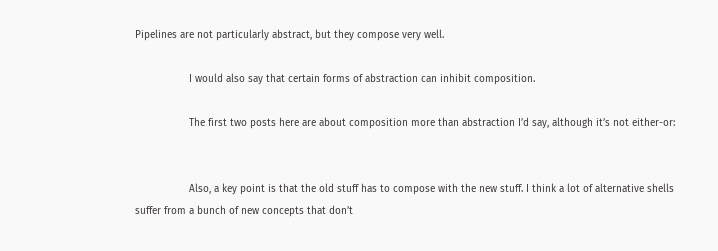Pipelines are not particularly abstract, but they compose very well.

                  I would also say that certain forms of abstraction can inhibit composition.

                  The first two posts here are about composition more than abstraction I’d say, although it’s not either-or:


                  Also, a key point is that the old stuff has to compose with the new stuff. I think a lot of alternative shells suffer from a bunch of new concepts that don’t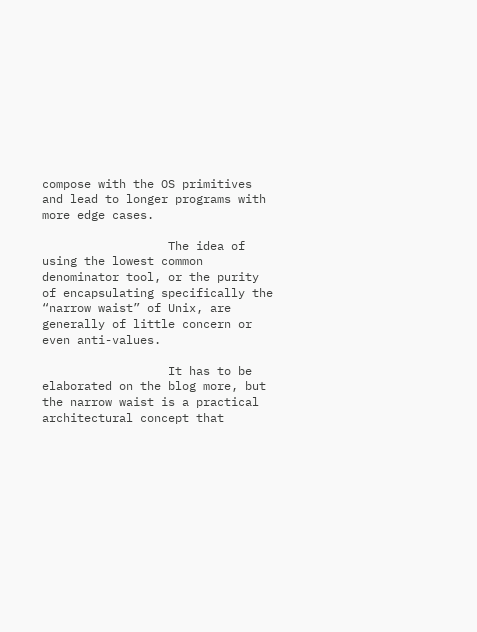compose with the OS primitives and lead to longer programs with more edge cases.

                  The idea of using the lowest common denominator tool, or the purity of encapsulating specifically the “narrow waist” of Unix, are generally of little concern or even anti-values.

                  It has to be elaborated on the blog more, but the narrow waist is a practical architectural concept that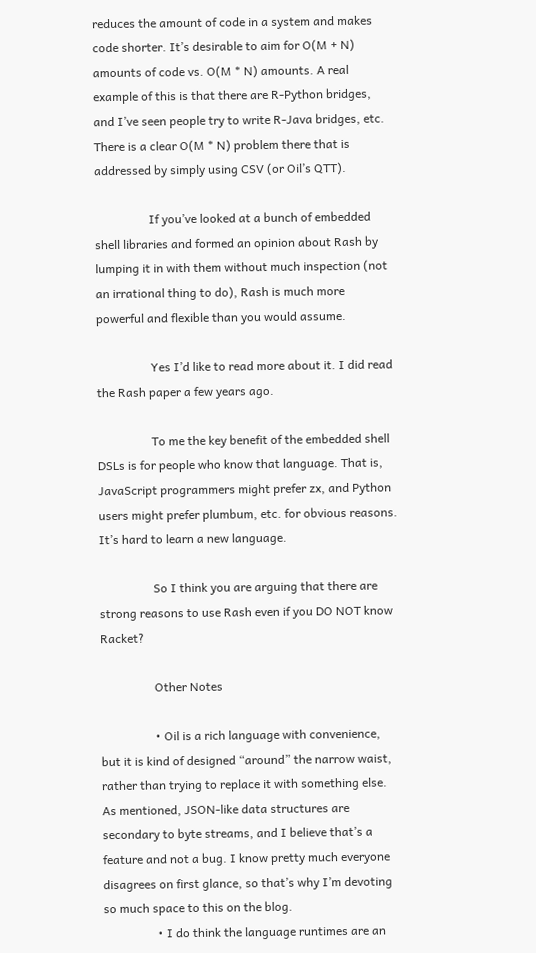reduces the amount of code in a system and makes code shorter. It’s desirable to aim for O(M + N) amounts of code vs. O(M * N) amounts. A real example of this is that there are R-Python bridges, and I’ve seen people try to write R-Java bridges, etc. There is a clear O(M * N) problem there that is addressed by simply using CSV (or Oil’s QTT).

                  If you’ve looked at a bunch of embedded shell libraries and formed an opinion about Rash by lumping it in with them without much inspection (not an irrational thing to do), Rash is much more powerful and flexible than you would assume.

                  Yes I’d like to read more about it. I did read the Rash paper a few years ago.

                  To me the key benefit of the embedded shell DSLs is for people who know that language. That is, JavaScript programmers might prefer zx, and Python users might prefer plumbum, etc. for obvious reasons. It’s hard to learn a new language.

                  So I think you are arguing that there are strong reasons to use Rash even if you DO NOT know Racket?

                  Other Notes

                  • Oil is a rich language with convenience, but it is kind of designed “around” the narrow waist, rather than trying to replace it with something else. As mentioned, JSON-like data structures are secondary to byte streams, and I believe that’s a feature and not a bug. I know pretty much everyone disagrees on first glance, so that’s why I’m devoting so much space to this on the blog.
                  • I do think the language runtimes are an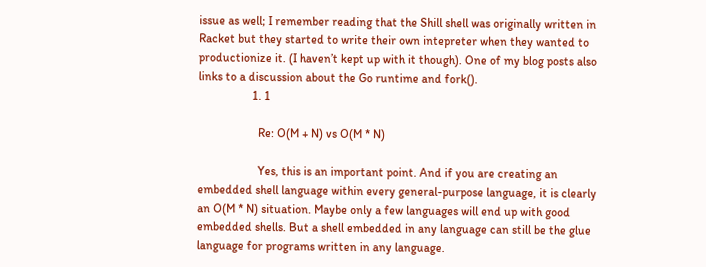issue as well; I remember reading that the Shill shell was originally written in Racket but they started to write their own intepreter when they wanted to productionize it. (I haven’t kept up with it though). One of my blog posts also links to a discussion about the Go runtime and fork().
                  1. 1

                    Re: O(M + N) vs O(M * N)

                    Yes, this is an important point. And if you are creating an embedded shell language within every general-purpose language, it is clearly an O(M * N) situation. Maybe only a few languages will end up with good embedded shells. But a shell embedded in any language can still be the glue language for programs written in any language.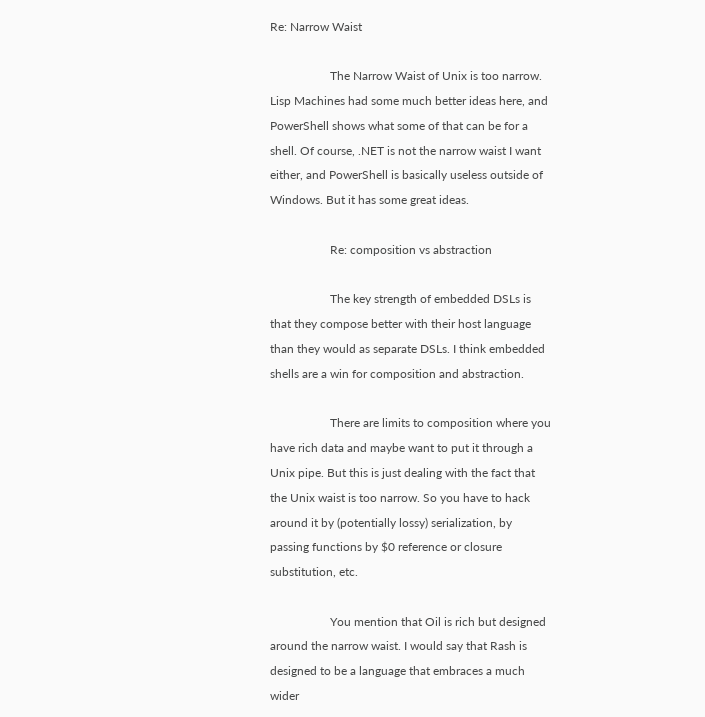Re: Narrow Waist

                    The Narrow Waist of Unix is too narrow. Lisp Machines had some much better ideas here, and PowerShell shows what some of that can be for a shell. Of course, .NET is not the narrow waist I want either, and PowerShell is basically useless outside of Windows. But it has some great ideas.

                    Re: composition vs abstraction

                    The key strength of embedded DSLs is that they compose better with their host language than they would as separate DSLs. I think embedded shells are a win for composition and abstraction.

                    There are limits to composition where you have rich data and maybe want to put it through a Unix pipe. But this is just dealing with the fact that the Unix waist is too narrow. So you have to hack around it by (potentially lossy) serialization, by passing functions by $0 reference or closure substitution, etc.

                    You mention that Oil is rich but designed around the narrow waist. I would say that Rash is designed to be a language that embraces a much wider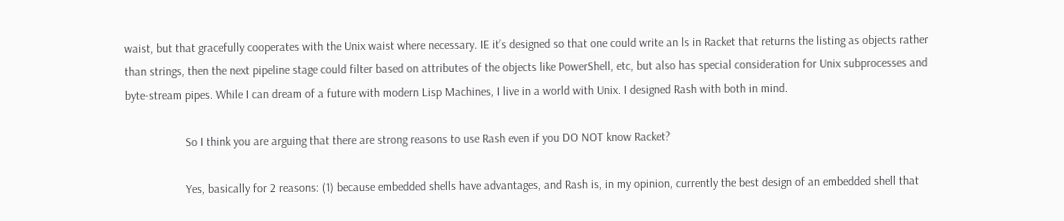waist, but that gracefully cooperates with the Unix waist where necessary. IE it’s designed so that one could write an ls in Racket that returns the listing as objects rather than strings, then the next pipeline stage could filter based on attributes of the objects like PowerShell, etc, but also has special consideration for Unix subprocesses and byte-stream pipes. While I can dream of a future with modern Lisp Machines, I live in a world with Unix. I designed Rash with both in mind.

                    So I think you are arguing that there are strong reasons to use Rash even if you DO NOT know Racket?

                    Yes, basically for 2 reasons: (1) because embedded shells have advantages, and Rash is, in my opinion, currently the best design of an embedded shell that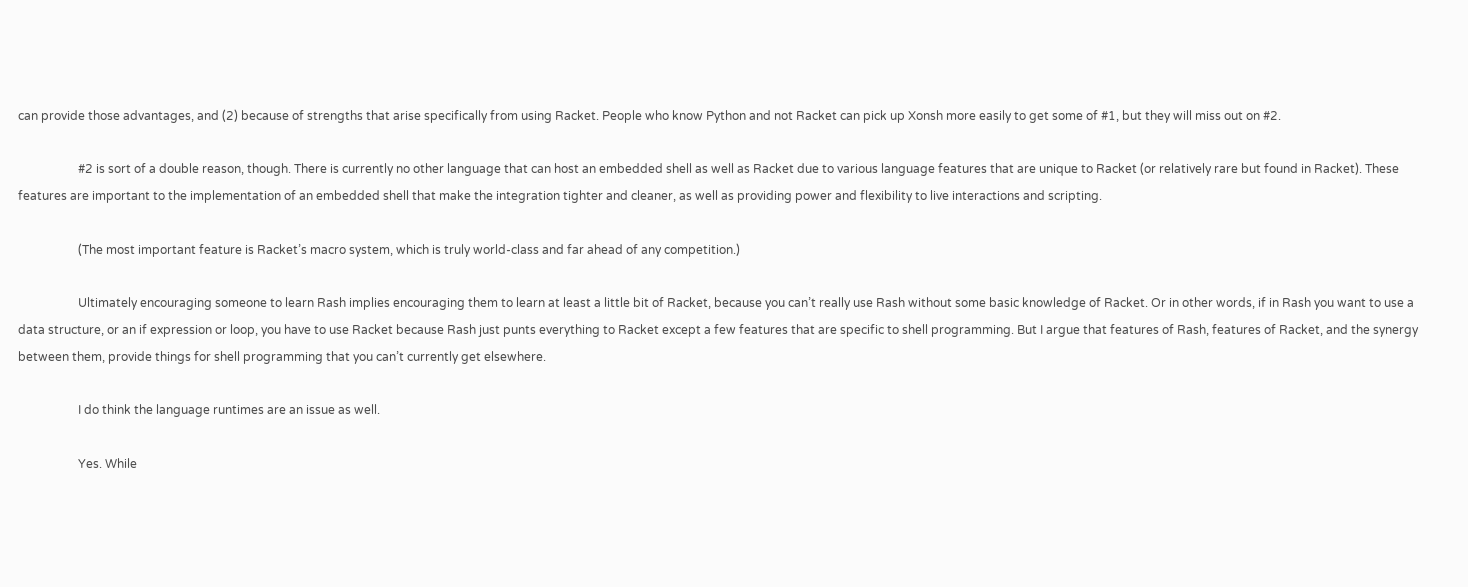can provide those advantages, and (2) because of strengths that arise specifically from using Racket. People who know Python and not Racket can pick up Xonsh more easily to get some of #1, but they will miss out on #2.

                    #2 is sort of a double reason, though. There is currently no other language that can host an embedded shell as well as Racket due to various language features that are unique to Racket (or relatively rare but found in Racket). These features are important to the implementation of an embedded shell that make the integration tighter and cleaner, as well as providing power and flexibility to live interactions and scripting.

                    (The most important feature is Racket’s macro system, which is truly world-class and far ahead of any competition.)

                    Ultimately encouraging someone to learn Rash implies encouraging them to learn at least a little bit of Racket, because you can’t really use Rash without some basic knowledge of Racket. Or in other words, if in Rash you want to use a data structure, or an if expression or loop, you have to use Racket because Rash just punts everything to Racket except a few features that are specific to shell programming. But I argue that features of Rash, features of Racket, and the synergy between them, provide things for shell programming that you can’t currently get elsewhere.

                    I do think the language runtimes are an issue as well.

                    Yes. While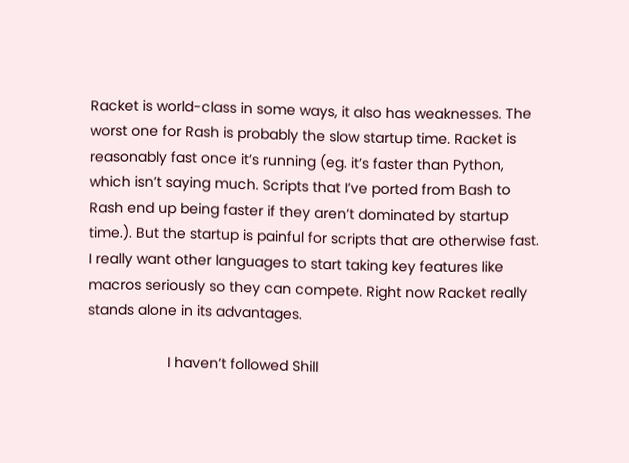Racket is world-class in some ways, it also has weaknesses. The worst one for Rash is probably the slow startup time. Racket is reasonably fast once it’s running (eg. it’s faster than Python, which isn’t saying much. Scripts that I’ve ported from Bash to Rash end up being faster if they aren’t dominated by startup time.). But the startup is painful for scripts that are otherwise fast. I really want other languages to start taking key features like macros seriously so they can compete. Right now Racket really stands alone in its advantages.

                    I haven’t followed Shill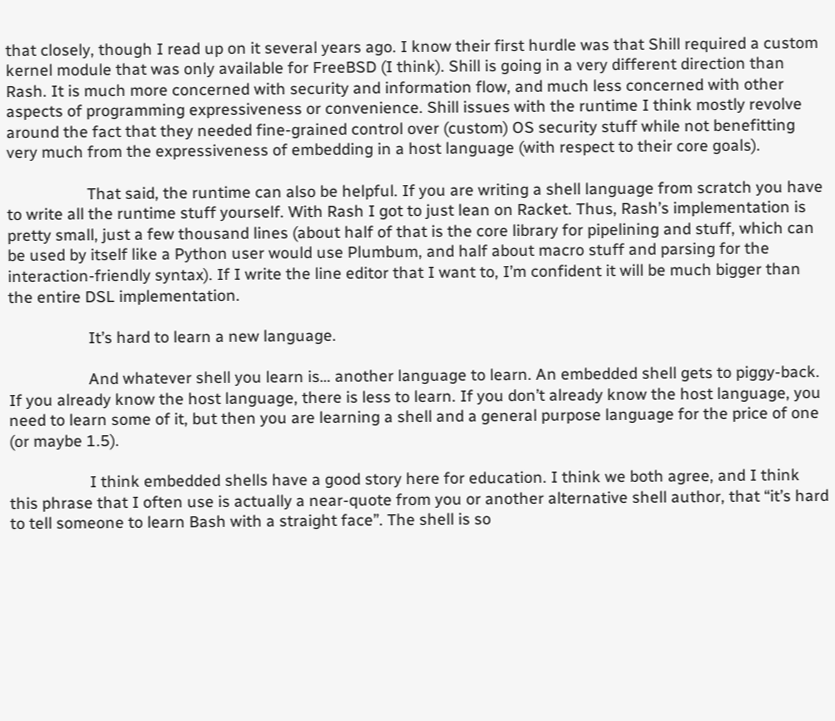that closely, though I read up on it several years ago. I know their first hurdle was that Shill required a custom kernel module that was only available for FreeBSD (I think). Shill is going in a very different direction than Rash. It is much more concerned with security and information flow, and much less concerned with other aspects of programming expressiveness or convenience. Shill issues with the runtime I think mostly revolve around the fact that they needed fine-grained control over (custom) OS security stuff while not benefitting very much from the expressiveness of embedding in a host language (with respect to their core goals).

                    That said, the runtime can also be helpful. If you are writing a shell language from scratch you have to write all the runtime stuff yourself. With Rash I got to just lean on Racket. Thus, Rash’s implementation is pretty small, just a few thousand lines (about half of that is the core library for pipelining and stuff, which can be used by itself like a Python user would use Plumbum, and half about macro stuff and parsing for the interaction-friendly syntax). If I write the line editor that I want to, I’m confident it will be much bigger than the entire DSL implementation.

                    It’s hard to learn a new language.

                    And whatever shell you learn is… another language to learn. An embedded shell gets to piggy-back. If you already know the host language, there is less to learn. If you don’t already know the host language, you need to learn some of it, but then you are learning a shell and a general purpose language for the price of one (or maybe 1.5).

                    I think embedded shells have a good story here for education. I think we both agree, and I think this phrase that I often use is actually a near-quote from you or another alternative shell author, that “it’s hard to tell someone to learn Bash with a straight face”. The shell is so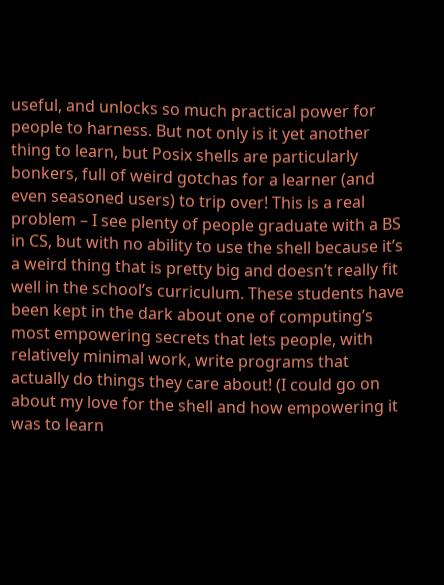useful, and unlocks so much practical power for people to harness. But not only is it yet another thing to learn, but Posix shells are particularly bonkers, full of weird gotchas for a learner (and even seasoned users) to trip over! This is a real problem – I see plenty of people graduate with a BS in CS, but with no ability to use the shell because it’s a weird thing that is pretty big and doesn’t really fit well in the school’s curriculum. These students have been kept in the dark about one of computing’s most empowering secrets that lets people, with relatively minimal work, write programs that actually do things they care about! (I could go on about my love for the shell and how empowering it was to learn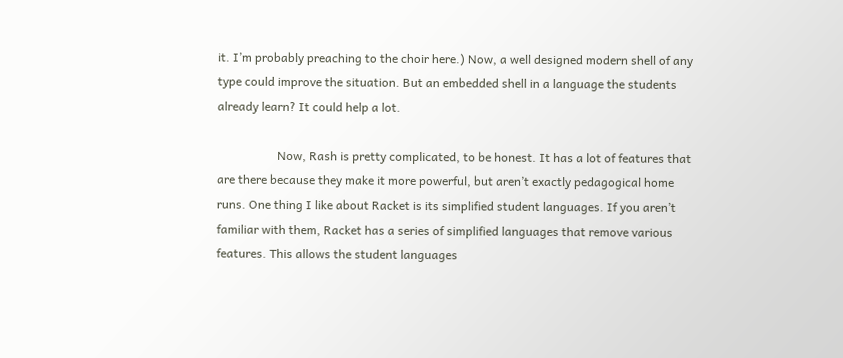it. I’m probably preaching to the choir here.) Now, a well designed modern shell of any type could improve the situation. But an embedded shell in a language the students already learn? It could help a lot.

                    Now, Rash is pretty complicated, to be honest. It has a lot of features that are there because they make it more powerful, but aren’t exactly pedagogical home runs. One thing I like about Racket is its simplified student languages. If you aren’t familiar with them, Racket has a series of simplified languages that remove various features. This allows the student languages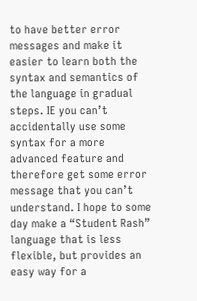to have better error messages and make it easier to learn both the syntax and semantics of the language in gradual steps. IE you can’t accidentally use some syntax for a more advanced feature and therefore get some error message that you can’t understand. I hope to some day make a “Student Rash” language that is less flexible, but provides an easy way for a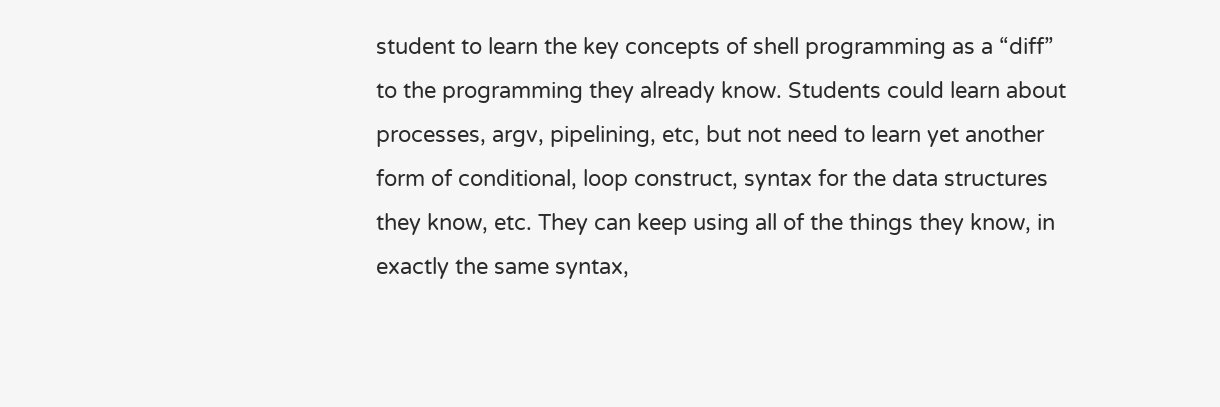student to learn the key concepts of shell programming as a “diff” to the programming they already know. Students could learn about processes, argv, pipelining, etc, but not need to learn yet another form of conditional, loop construct, syntax for the data structures they know, etc. They can keep using all of the things they know, in exactly the same syntax,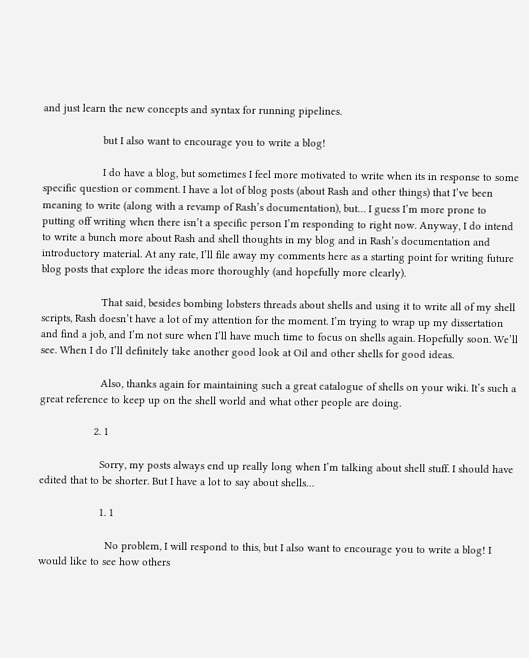and just learn the new concepts and syntax for running pipelines.

                    but I also want to encourage you to write a blog!

                    I do have a blog, but sometimes I feel more motivated to write when its in response to some specific question or comment. I have a lot of blog posts (about Rash and other things) that I’ve been meaning to write (along with a revamp of Rash’s documentation), but… I guess I’m more prone to putting off writing when there isn’t a specific person I’m responding to right now. Anyway, I do intend to write a bunch more about Rash and shell thoughts in my blog and in Rash’s documentation and introductory material. At any rate, I’ll file away my comments here as a starting point for writing future blog posts that explore the ideas more thoroughly (and hopefully more clearly).

                    That said, besides bombing lobsters threads about shells and using it to write all of my shell scripts, Rash doesn’t have a lot of my attention for the moment. I’m trying to wrap up my dissertation and find a job, and I’m not sure when I’ll have much time to focus on shells again. Hopefully soon. We’ll see. When I do I’ll definitely take another good look at Oil and other shells for good ideas.

                    Also, thanks again for maintaining such a great catalogue of shells on your wiki. It’s such a great reference to keep up on the shell world and what other people are doing.

                  2. 1

                    Sorry, my posts always end up really long when I’m talking about shell stuff. I should have edited that to be shorter. But I have a lot to say about shells…

                    1. 1

                      No problem, I will respond to this, but I also want to encourage you to write a blog! I would like to see how others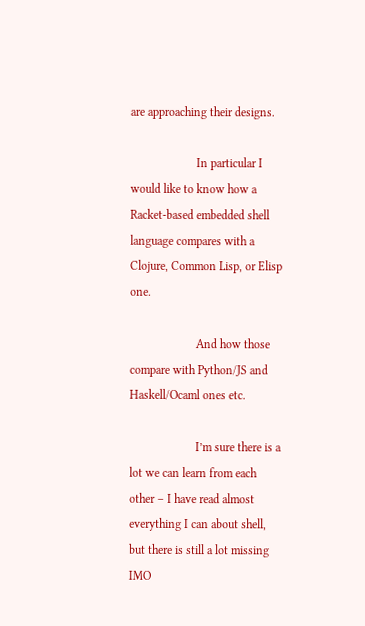are approaching their designs.

                      In particular I would like to know how a Racket-based embedded shell language compares with a Clojure, Common Lisp, or Elisp one.

                      And how those compare with Python/JS and Haskell/Ocaml ones etc.

                      I’m sure there is a lot we can learn from each other – I have read almost everything I can about shell, but there is still a lot missing IMO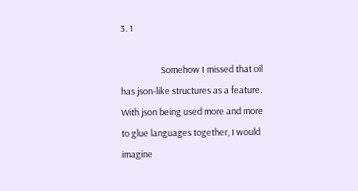3. 1

                    Somehow I missed that oil has json-like structures as a feature. With json being used more and more to glue languages together, I would imagine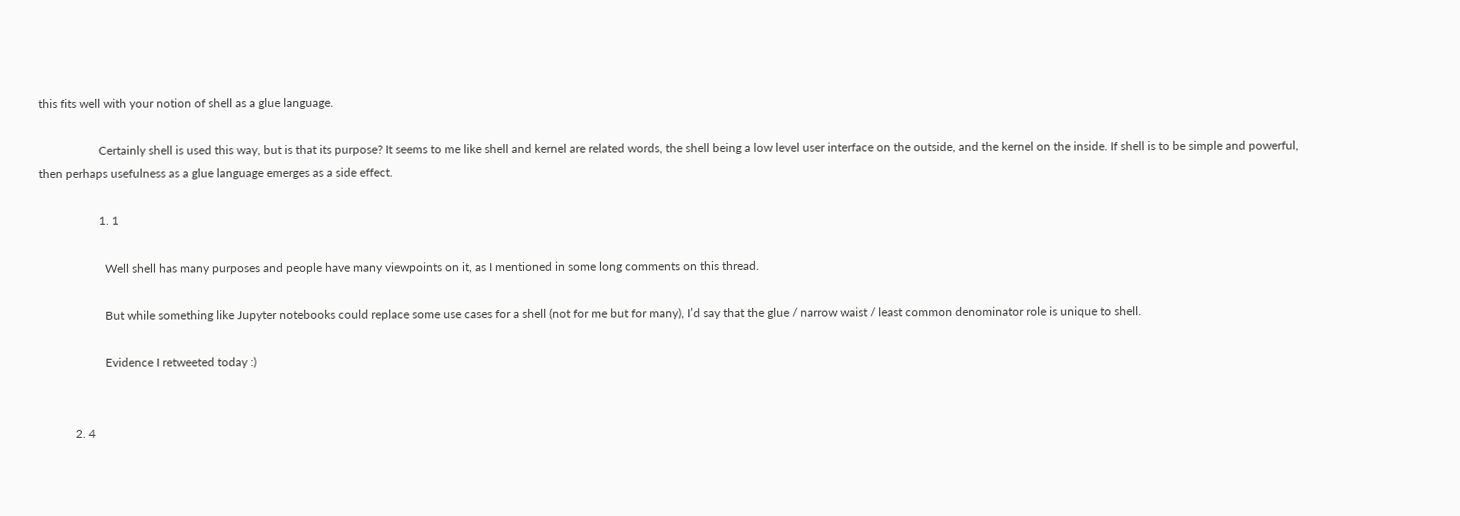this fits well with your notion of shell as a glue language.

                    Certainly shell is used this way, but is that its purpose? It seems to me like shell and kernel are related words, the shell being a low level user interface on the outside, and the kernel on the inside. If shell is to be simple and powerful, then perhaps usefulness as a glue language emerges as a side effect.

                    1. 1

                      Well shell has many purposes and people have many viewpoints on it, as I mentioned in some long comments on this thread.

                      But while something like Jupyter notebooks could replace some use cases for a shell (not for me but for many), I’d say that the glue / narrow waist / least common denominator role is unique to shell.

                      Evidence I retweeted today :)


            2. 4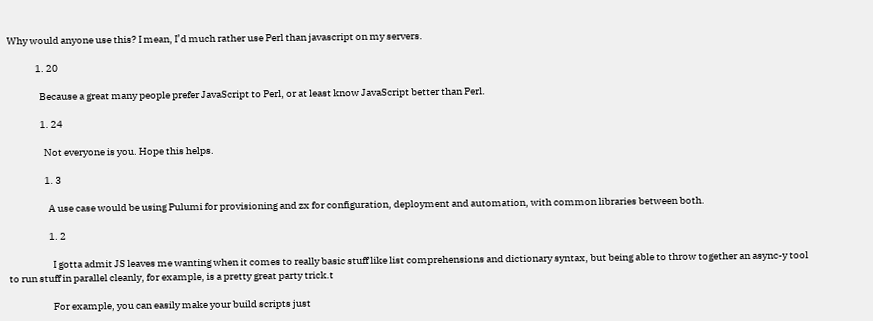Why would anyone use this? I mean, I’d much rather use Perl than javascript on my servers.

              1. 20

                Because a great many people prefer JavaScript to Perl, or at least know JavaScript better than Perl.

                1. 24

                  Not everyone is you. Hope this helps.

                  1. 3

                    A use case would be using Pulumi for provisioning and zx for configuration, deployment and automation, with common libraries between both.

                    1. 2

                      I gotta admit JS leaves me wanting when it comes to really basic stuff like list comprehensions and dictionary syntax, but being able to throw together an async-y tool to run stuff in parallel cleanly, for example, is a pretty great party trick.t

                      For example, you can easily make your build scripts just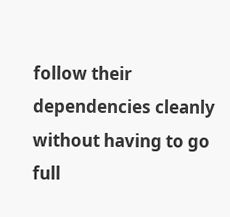follow their dependencies cleanly without having to go full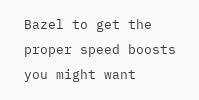Bazel to get the proper speed boosts you might want